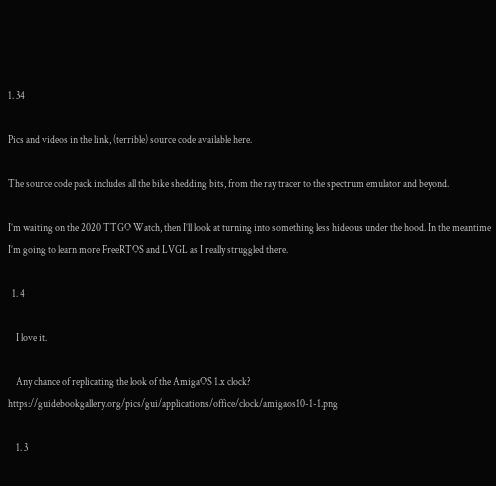1. 34

Pics and videos in the link, (terrible) source code available here.

The source code pack includes all the bike shedding bits, from the ray tracer to the spectrum emulator and beyond.

I’m waiting on the 2020 TTGO Watch, then I’ll look at turning into something less hideous under the hood. In the meantime I’m going to learn more FreeRTOS and LVGL as I really struggled there.

  1. 4

    I love it.

    Any chance of replicating the look of the AmigaOS 1.x clock? https://guidebookgallery.org/pics/gui/applications/office/clock/amigaos10-1-1.png

    1. 3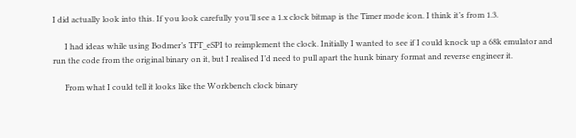I did actually look into this. If you look carefully you’ll see a 1.x clock bitmap is the Timer mode icon. I think it’s from 1.3.

      I had ideas while using Bodmer’s TFT_eSPI to reimplement the clock. Initially I wanted to see if I could knock up a 68k emulator and run the code from the original binary on it, but I realised I’d need to pull apart the hunk binary format and reverse engineer it.

      From what I could tell it looks like the Workbench clock binary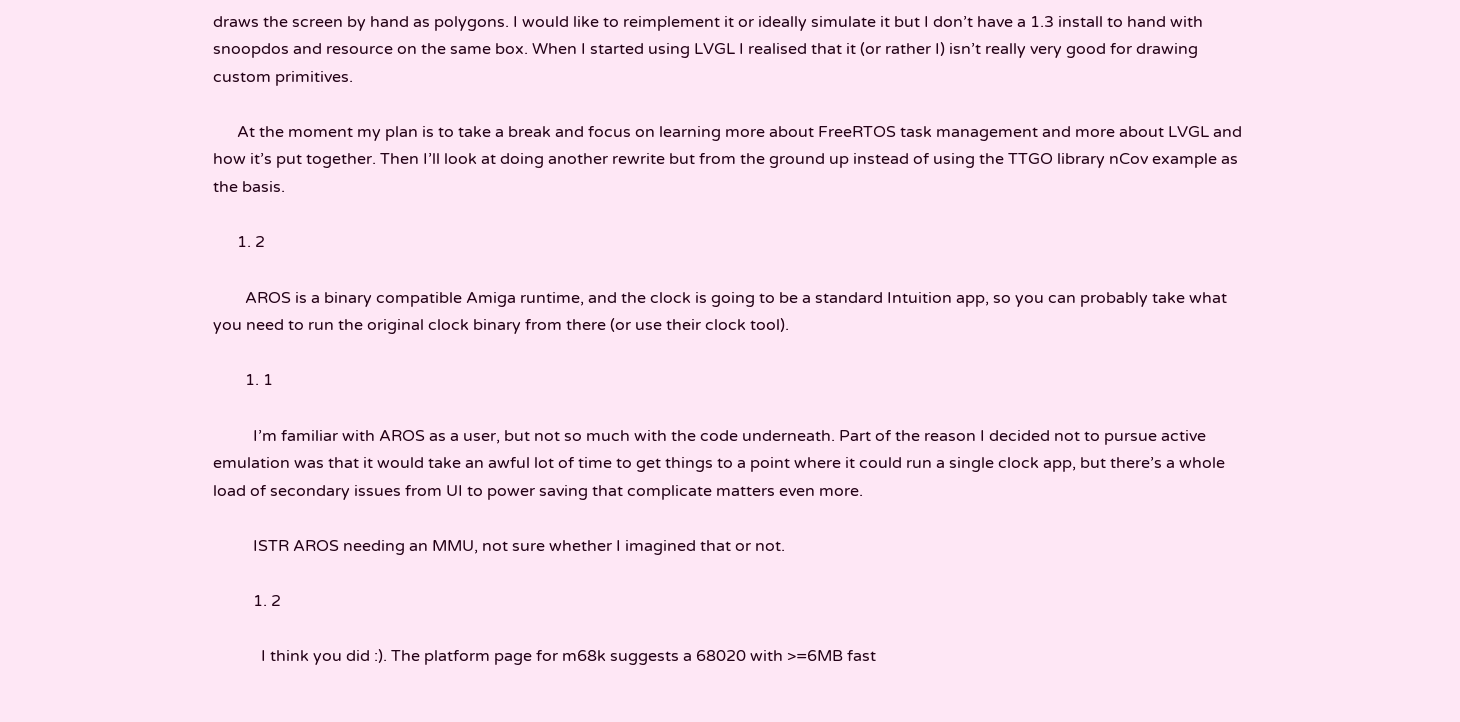draws the screen by hand as polygons. I would like to reimplement it or ideally simulate it but I don’t have a 1.3 install to hand with snoopdos and resource on the same box. When I started using LVGL I realised that it (or rather I) isn’t really very good for drawing custom primitives.

      At the moment my plan is to take a break and focus on learning more about FreeRTOS task management and more about LVGL and how it’s put together. Then I’ll look at doing another rewrite but from the ground up instead of using the TTGO library nCov example as the basis.

      1. 2

        AROS is a binary compatible Amiga runtime, and the clock is going to be a standard Intuition app, so you can probably take what you need to run the original clock binary from there (or use their clock tool).

        1. 1

          I’m familiar with AROS as a user, but not so much with the code underneath. Part of the reason I decided not to pursue active emulation was that it would take an awful lot of time to get things to a point where it could run a single clock app, but there’s a whole load of secondary issues from UI to power saving that complicate matters even more.

          ISTR AROS needing an MMU, not sure whether I imagined that or not.

          1. 2

            I think you did :). The platform page for m68k suggests a 68020 with >=6MB fast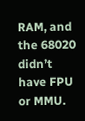RAM, and the 68020 didn’t have FPU or MMU.